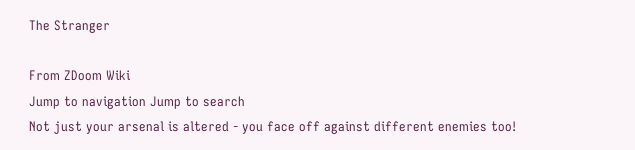The Stranger

From ZDoom Wiki
Jump to navigation Jump to search
Not just your arsenal is altered - you face off against different enemies too!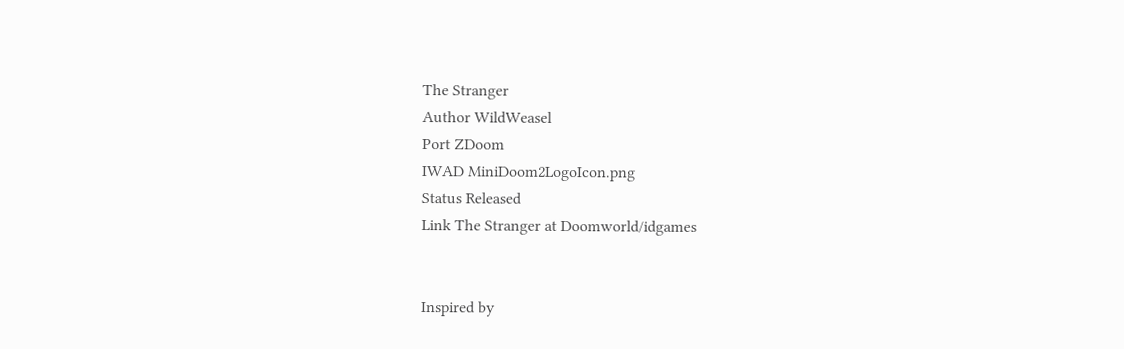The Stranger
Author WildWeasel
Port ZDoom
IWAD MiniDoom2LogoIcon.png
Status Released
Link The Stranger at Doomworld/idgames


Inspired by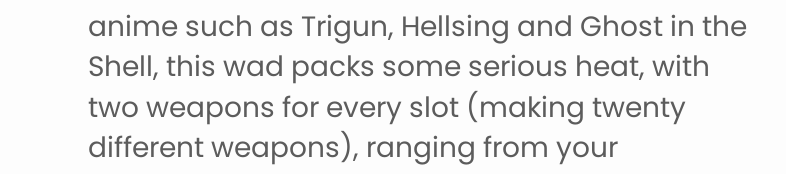anime such as Trigun, Hellsing and Ghost in the Shell, this wad packs some serious heat, with two weapons for every slot (making twenty different weapons), ranging from your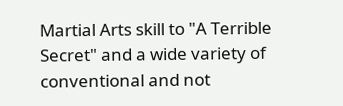Martial Arts skill to "A Terrible Secret" and a wide variety of conventional and not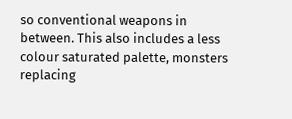so conventional weapons in between. This also includes a less colour saturated palette, monsters replacing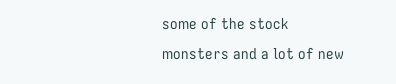some of the stock monsters and a lot of new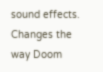sound effects. Changes the way Doom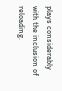plays considerably with the inclusion of reloading.